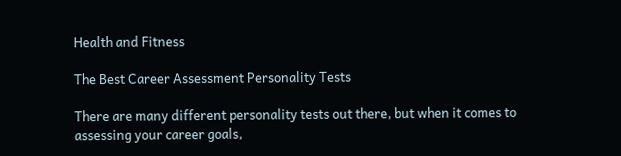Health and Fitness

The Best Career Assessment Personality Tests

There are many different personality tests out there, but when it comes to assessing your career goals,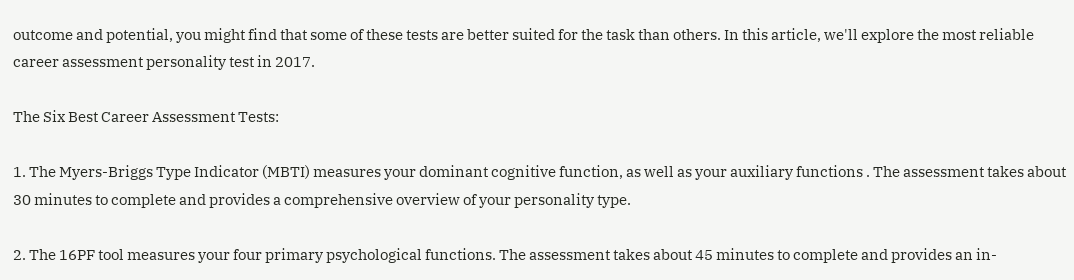outcome and potential, you might find that some of these tests are better suited for the task than others. In this article, we'll explore the most reliable career assessment personality test in 2017.

The Six Best Career Assessment Tests:

1. The Myers-Briggs Type Indicator (MBTI) measures your dominant cognitive function, as well as your auxiliary functions . The assessment takes about 30 minutes to complete and provides a comprehensive overview of your personality type.

2. The 16PF tool measures your four primary psychological functions. The assessment takes about 45 minutes to complete and provides an in-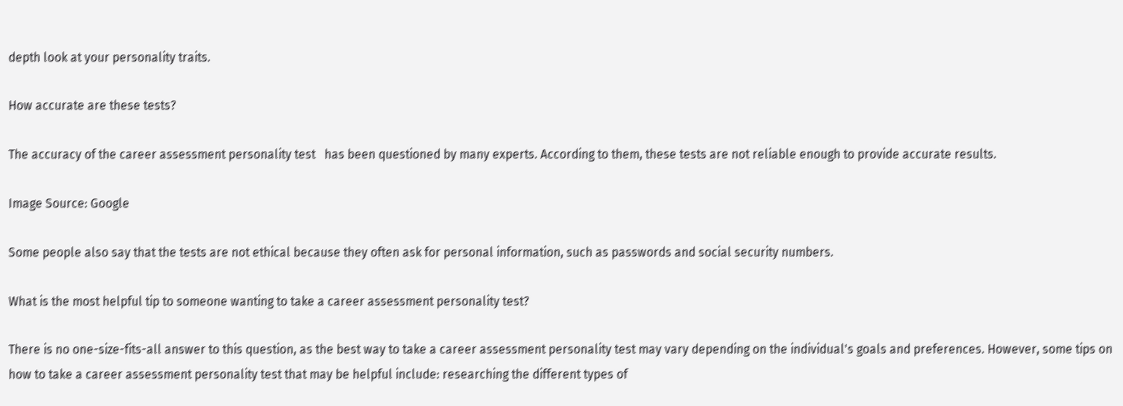depth look at your personality traits.

How accurate are these tests?

The accuracy of the career assessment personality test   has been questioned by many experts. According to them, these tests are not reliable enough to provide accurate results.

Image Source: Google

Some people also say that the tests are not ethical because they often ask for personal information, such as passwords and social security numbers.

What is the most helpful tip to someone wanting to take a career assessment personality test?

There is no one-size-fits-all answer to this question, as the best way to take a career assessment personality test may vary depending on the individual's goals and preferences. However, some tips on how to take a career assessment personality test that may be helpful include: researching the different types of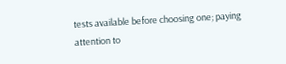tests available before choosing one; paying attention to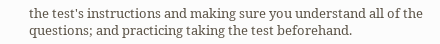the test's instructions and making sure you understand all of the questions; and practicing taking the test beforehand.